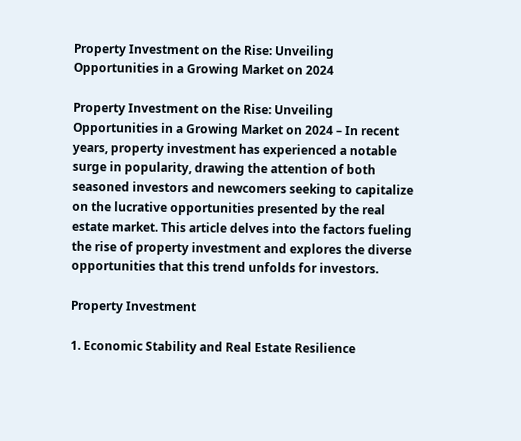Property Investment on the Rise: Unveiling Opportunities in a Growing Market on 2024

Property Investment on the Rise: Unveiling Opportunities in a Growing Market on 2024 – In recent years, property investment has experienced a notable surge in popularity, drawing the attention of both seasoned investors and newcomers seeking to capitalize on the lucrative opportunities presented by the real estate market. This article delves into the factors fueling the rise of property investment and explores the diverse opportunities that this trend unfolds for investors.

Property Investment

1. Economic Stability and Real Estate Resilience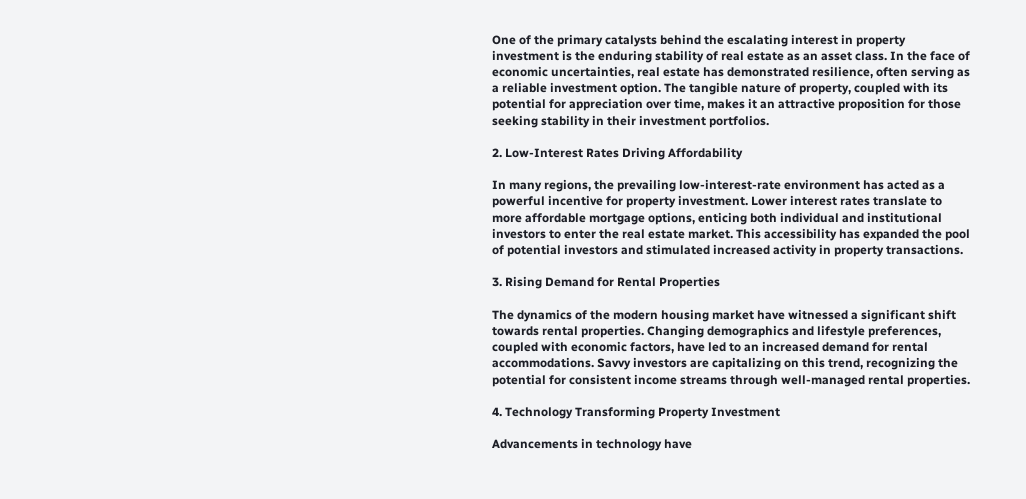One of the primary catalysts behind the escalating interest in property investment is the enduring stability of real estate as an asset class. In the face of economic uncertainties, real estate has demonstrated resilience, often serving as a reliable investment option. The tangible nature of property, coupled with its potential for appreciation over time, makes it an attractive proposition for those seeking stability in their investment portfolios.

2. Low-Interest Rates Driving Affordability

In many regions, the prevailing low-interest-rate environment has acted as a powerful incentive for property investment. Lower interest rates translate to more affordable mortgage options, enticing both individual and institutional investors to enter the real estate market. This accessibility has expanded the pool of potential investors and stimulated increased activity in property transactions.

3. Rising Demand for Rental Properties

The dynamics of the modern housing market have witnessed a significant shift towards rental properties. Changing demographics and lifestyle preferences, coupled with economic factors, have led to an increased demand for rental accommodations. Savvy investors are capitalizing on this trend, recognizing the potential for consistent income streams through well-managed rental properties.

4. Technology Transforming Property Investment

Advancements in technology have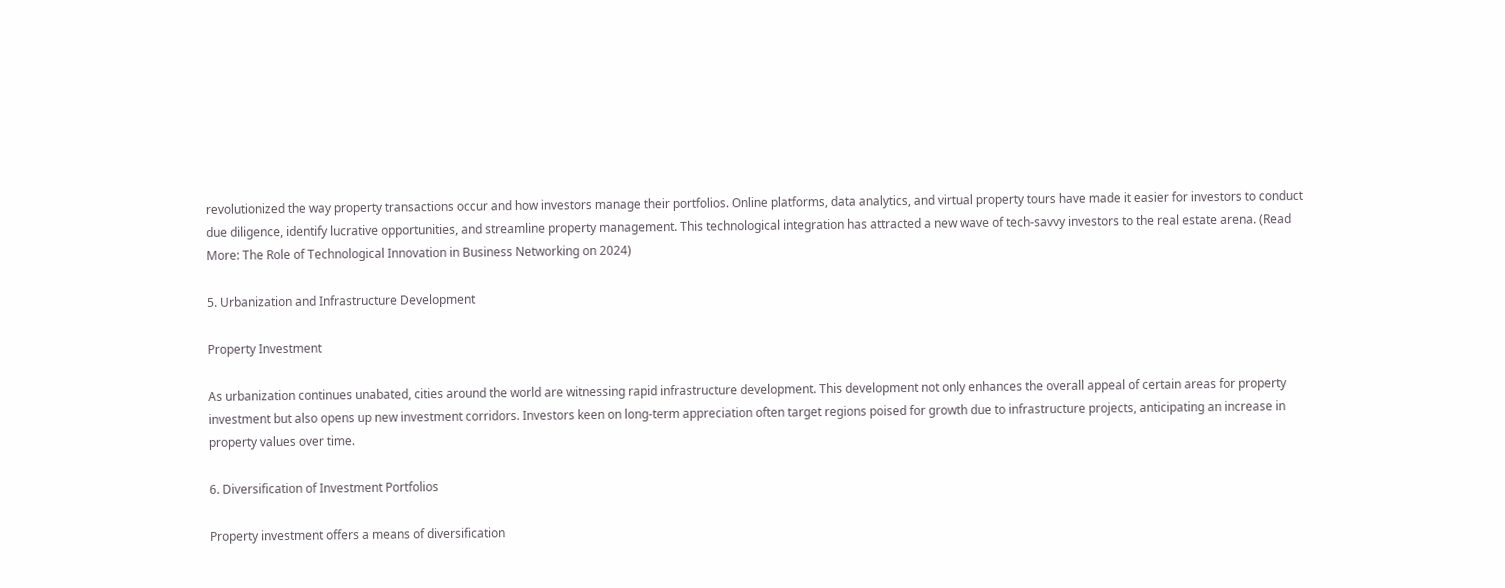revolutionized the way property transactions occur and how investors manage their portfolios. Online platforms, data analytics, and virtual property tours have made it easier for investors to conduct due diligence, identify lucrative opportunities, and streamline property management. This technological integration has attracted a new wave of tech-savvy investors to the real estate arena. (Read More: The Role of Technological Innovation in Business Networking on 2024)

5. Urbanization and Infrastructure Development

Property Investment

As urbanization continues unabated, cities around the world are witnessing rapid infrastructure development. This development not only enhances the overall appeal of certain areas for property investment but also opens up new investment corridors. Investors keen on long-term appreciation often target regions poised for growth due to infrastructure projects, anticipating an increase in property values over time.

6. Diversification of Investment Portfolios

Property investment offers a means of diversification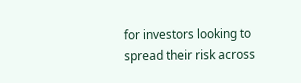for investors looking to spread their risk across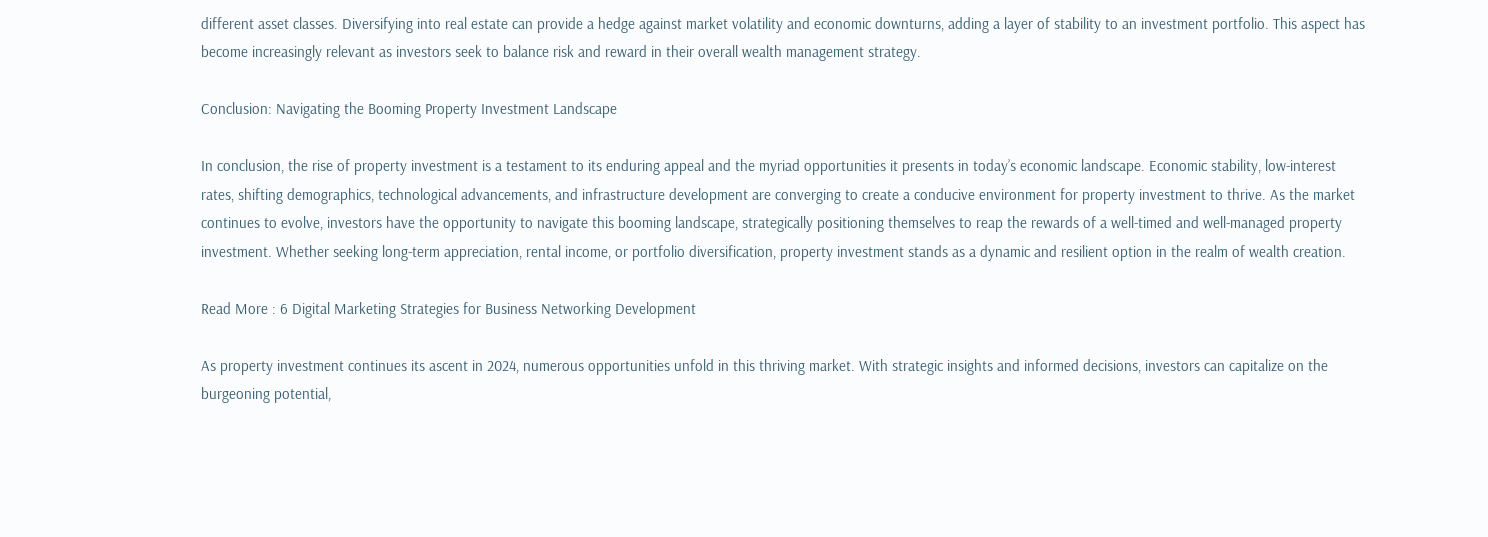different asset classes. Diversifying into real estate can provide a hedge against market volatility and economic downturns, adding a layer of stability to an investment portfolio. This aspect has become increasingly relevant as investors seek to balance risk and reward in their overall wealth management strategy.

Conclusion: Navigating the Booming Property Investment Landscape

In conclusion, the rise of property investment is a testament to its enduring appeal and the myriad opportunities it presents in today’s economic landscape. Economic stability, low-interest rates, shifting demographics, technological advancements, and infrastructure development are converging to create a conducive environment for property investment to thrive. As the market continues to evolve, investors have the opportunity to navigate this booming landscape, strategically positioning themselves to reap the rewards of a well-timed and well-managed property investment. Whether seeking long-term appreciation, rental income, or portfolio diversification, property investment stands as a dynamic and resilient option in the realm of wealth creation.

Read More : 6 Digital Marketing Strategies for Business Networking Development

As property investment continues its ascent in 2024, numerous opportunities unfold in this thriving market. With strategic insights and informed decisions, investors can capitalize on the burgeoning potential,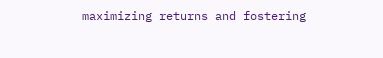maximizing returns and fostering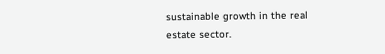sustainable growth in the real estate sector.